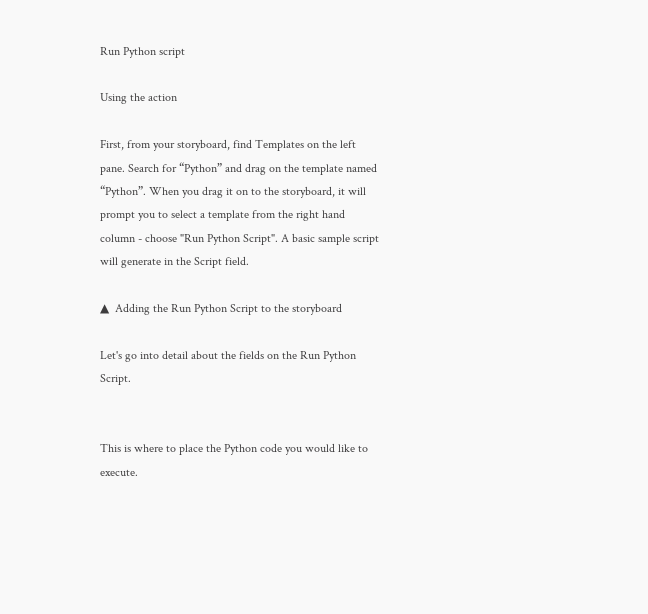Run Python script

Using the action

First, from your storyboard, find Templates on the left pane. Search for “Python” and drag on the template named “Python”. When you drag it on to the storyboard, it will prompt you to select a template from the right hand column - choose "Run Python Script". A basic sample script will generate in the Script field.

▲  Adding the Run Python Script to the storyboard

Let's go into detail about the fields on the Run Python Script.


This is where to place the Python code you would like to execute.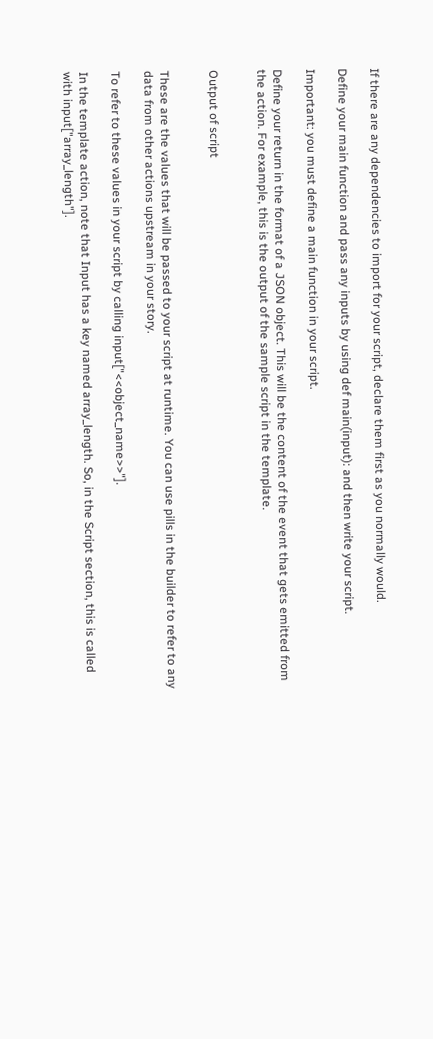If there are any dependencies to import for your script, declare them first as you normally would.

Define your main function and pass any inputs by using def main(input): and then write your script.

Important: you must define a main function in your script.

Define your return in the format of a JSON object. This will be the content of the event that gets emitted from the action. For example, this is the output of the sample script in the template.


Output of script


These are the values that will be passed to your script at runtime. You can use pills in the builder to refer to any data from other actions upstream in your story.

To refer to these values in your script by calling input["<<object_name>>"].

In the template action, note that Input has a key named array_length. So, in the Script section, this is called with input["array_length"].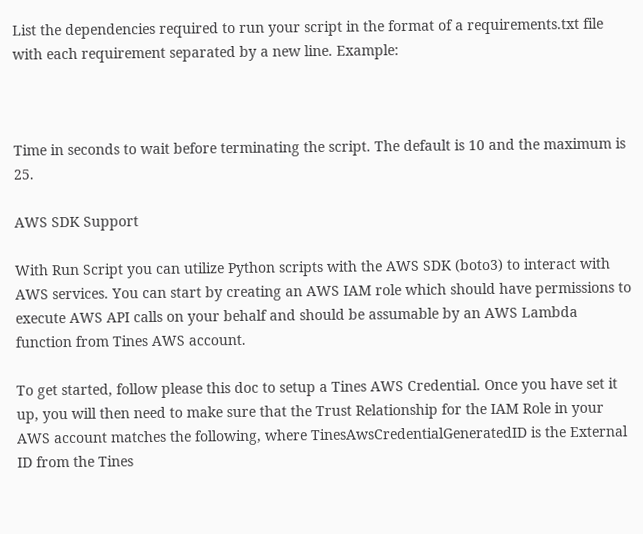List the dependencies required to run your script in the format of a requirements.txt file with each requirement separated by a new line. Example:



Time in seconds to wait before terminating the script. The default is 10 and the maximum is 25.

AWS SDK Support

With Run Script you can utilize Python scripts with the AWS SDK (boto3) to interact with AWS services. You can start by creating an AWS IAM role which should have permissions to execute AWS API calls on your behalf and should be assumable by an AWS Lambda function from Tines AWS account.

To get started, follow please this doc to setup a Tines AWS Credential. Once you have set it up, you will then need to make sure that the Trust Relationship for the IAM Role in your AWS account matches the following, where TinesAwsCredentialGeneratedID is the External ID from the Tines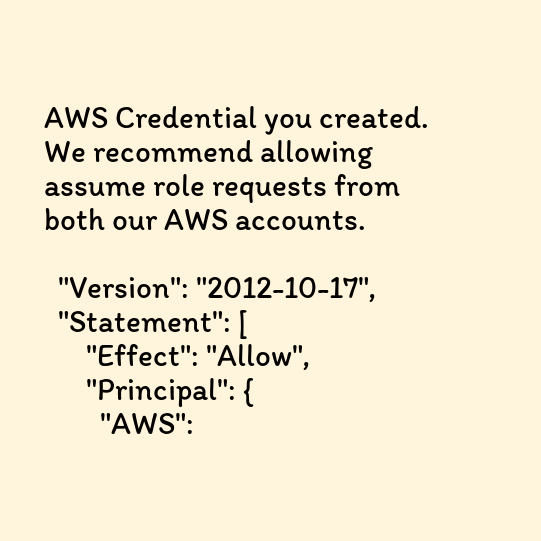AWS Credential you created. We recommend allowing assume role requests from both our AWS accounts.

  "Version": "2012-10-17",
  "Statement": [
      "Effect": "Allow",
      "Principal": {
        "AWS":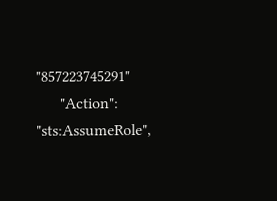"857223745291"
      "Action": "sts:AssumeRole",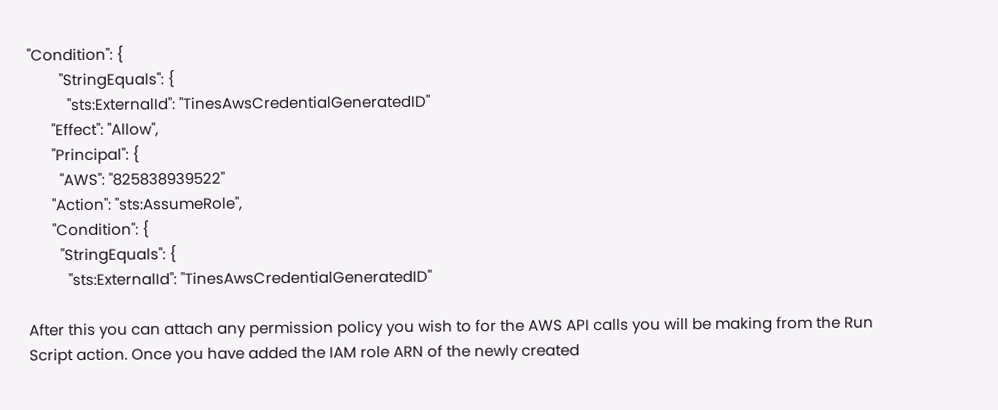"Condition": {
        "StringEquals": {
          "sts:ExternalId": "TinesAwsCredentialGeneratedID"
      "Effect": "Allow",
      "Principal": {
        "AWS": "825838939522"
      "Action": "sts:AssumeRole",
      "Condition": {
        "StringEquals": {
          "sts:ExternalId": "TinesAwsCredentialGeneratedID"

After this you can attach any permission policy you wish to for the AWS API calls you will be making from the Run Script action. Once you have added the IAM role ARN of the newly created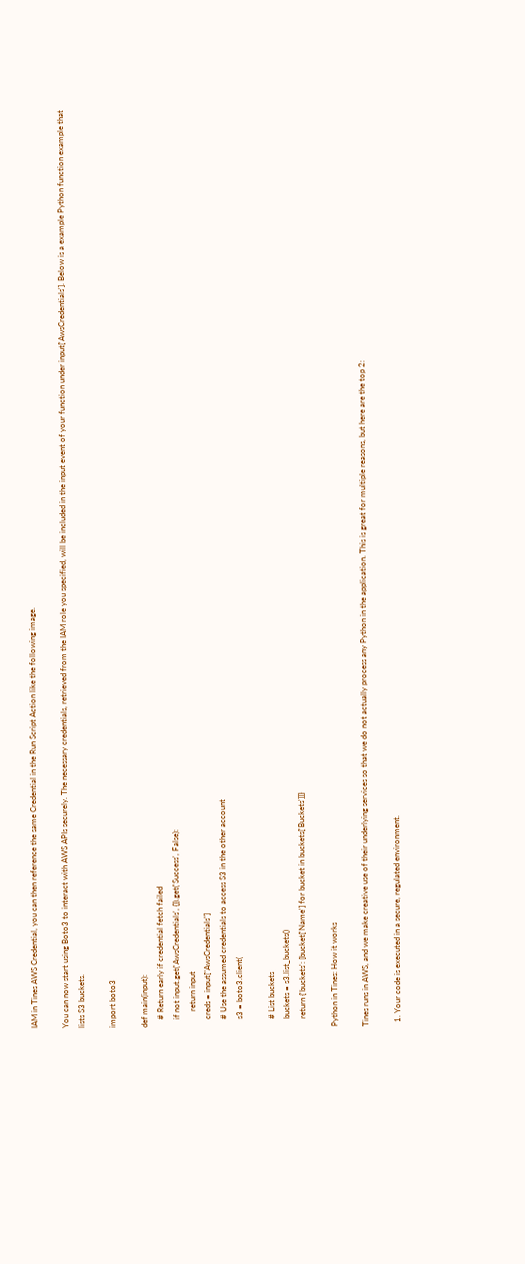IAM in Tines AWS Credential, you can then reference the same Credential in the Run Script Action like the following image.

You can now start using Boto3 to interact with AWS APIs securely. The necessary credentials, retrieved from the IAM role you specified, will be included in the input event of your function under input['AwsCredentials']. Below is a example Python function example that lists S3 buckets.

import boto3

def main(input):
    # Return early if credential fetch failed
    if not input.get('AwsCredentials', {}).get('Success', False):
        return input
    creds = input["AwsCredentials"]
    # Use the assumed credentials to access S3 in the other account
    s3 = boto3.client(

    # List buckets
    buckets = s3.list_buckets()
    return {'buckets': [bucket['Name'] for bucket in buckets['Buckets']]}

Python in Tines: How it works

Tines runs in AWS, and we make creative use of their underlying services so that we do not actually process any Python in the application. This is great for multiple reasons, but here are the top 2:

  1. Your code is executed in a secure, regulated environment.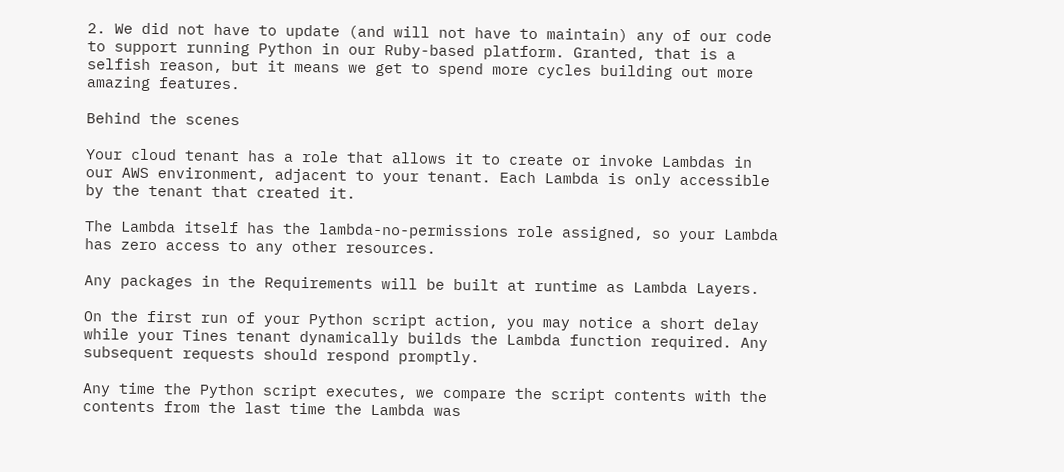2. We did not have to update (and will not have to maintain) any of our code to support running Python in our Ruby-based platform. Granted, that is a selfish reason, but it means we get to spend more cycles building out more amazing features.

Behind the scenes

Your cloud tenant has a role that allows it to create or invoke Lambdas in our AWS environment, adjacent to your tenant. Each Lambda is only accessible by the tenant that created it.

The Lambda itself has the lambda-no-permissions role assigned, so your Lambda has zero access to any other resources.

Any packages in the Requirements will be built at runtime as Lambda Layers.

On the first run of your Python script action, you may notice a short delay while your Tines tenant dynamically builds the Lambda function required. Any subsequent requests should respond promptly.

Any time the Python script executes, we compare the script contents with the contents from the last time the Lambda was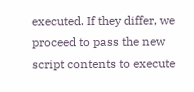executed. If they differ, we proceed to pass the new script contents to execute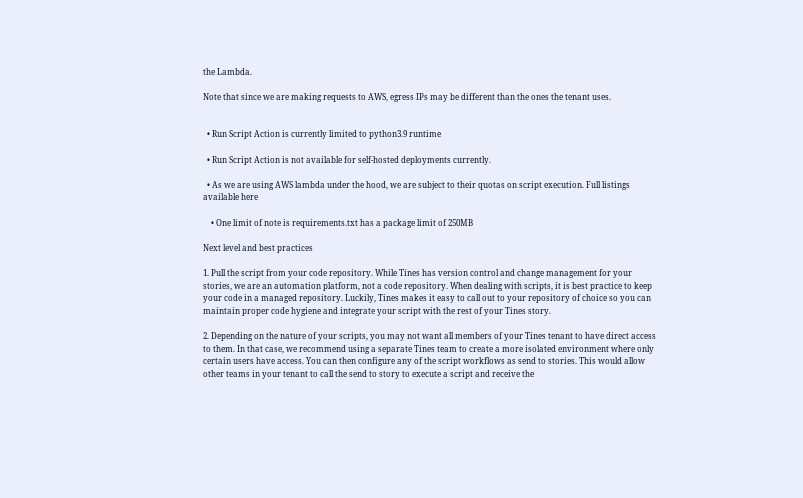the Lambda.

Note that since we are making requests to AWS, egress IPs may be different than the ones the tenant uses.


  • Run Script Action is currently limited to python3.9 runtime

  • Run Script Action is not available for self-hosted deployments currently.

  • As we are using AWS lambda under the hood, we are subject to their quotas on script execution. Full listings available here

    • One limit of note is requirements.txt has a package limit of 250MB

Next level and best practices

1. Pull the script from your code repository. While Tines has version control and change management for your stories, we are an automation platform, not a code repository. When dealing with scripts, it is best practice to keep your code in a managed repository. Luckily, Tines makes it easy to call out to your repository of choice so you can maintain proper code hygiene and integrate your script with the rest of your Tines story.

2. Depending on the nature of your scripts, you may not want all members of your Tines tenant to have direct access to them. In that case, we recommend using a separate Tines team to create a more isolated environment where only certain users have access. You can then configure any of the script workflows as send to stories. This would allow other teams in your tenant to call the send to story to execute a script and receive the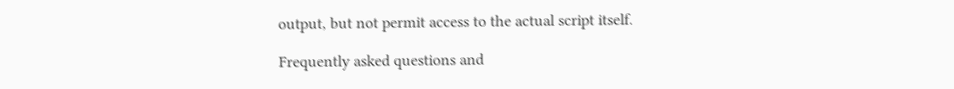output, but not permit access to the actual script itself.

Frequently asked questions and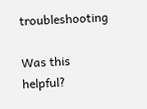troubleshooting

Was this helpful?